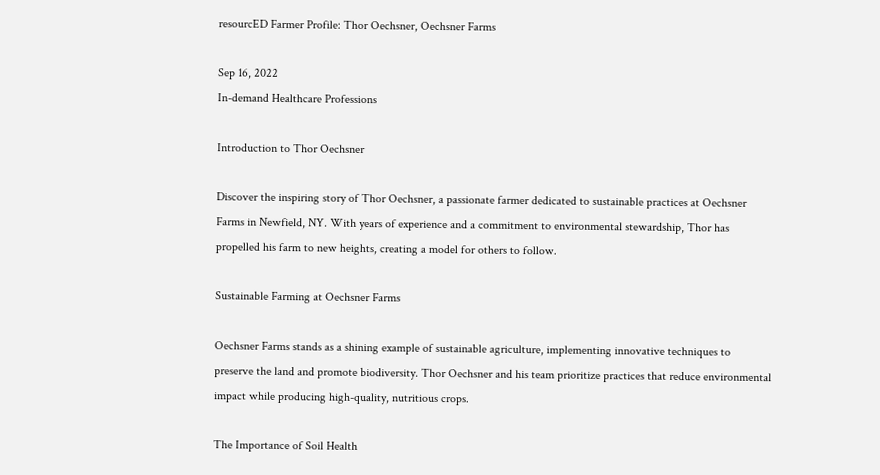resourcED Farmer Profile: Thor Oechsner, Oechsner Farms

Sep 16, 2022
In-demand Healthcare Professions

Introduction to Thor Oechsner

Discover the inspiring story of Thor Oechsner, a passionate farmer dedicated to sustainable practices at Oechsner Farms in Newfield, NY. With years of experience and a commitment to environmental stewardship, Thor has propelled his farm to new heights, creating a model for others to follow.

Sustainable Farming at Oechsner Farms

Oechsner Farms stands as a shining example of sustainable agriculture, implementing innovative techniques to preserve the land and promote biodiversity. Thor Oechsner and his team prioritize practices that reduce environmental impact while producing high-quality, nutritious crops.

The Importance of Soil Health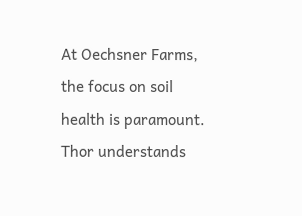At Oechsner Farms, the focus on soil health is paramount. Thor understands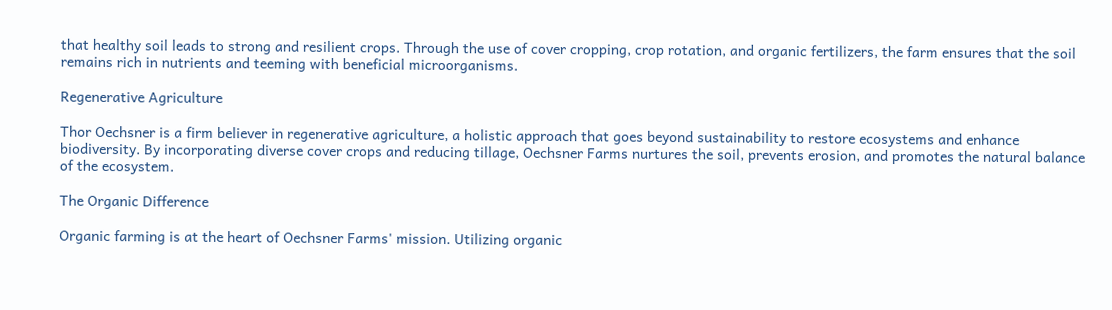that healthy soil leads to strong and resilient crops. Through the use of cover cropping, crop rotation, and organic fertilizers, the farm ensures that the soil remains rich in nutrients and teeming with beneficial microorganisms.

Regenerative Agriculture

Thor Oechsner is a firm believer in regenerative agriculture, a holistic approach that goes beyond sustainability to restore ecosystems and enhance biodiversity. By incorporating diverse cover crops and reducing tillage, Oechsner Farms nurtures the soil, prevents erosion, and promotes the natural balance of the ecosystem.

The Organic Difference

Organic farming is at the heart of Oechsner Farms' mission. Utilizing organic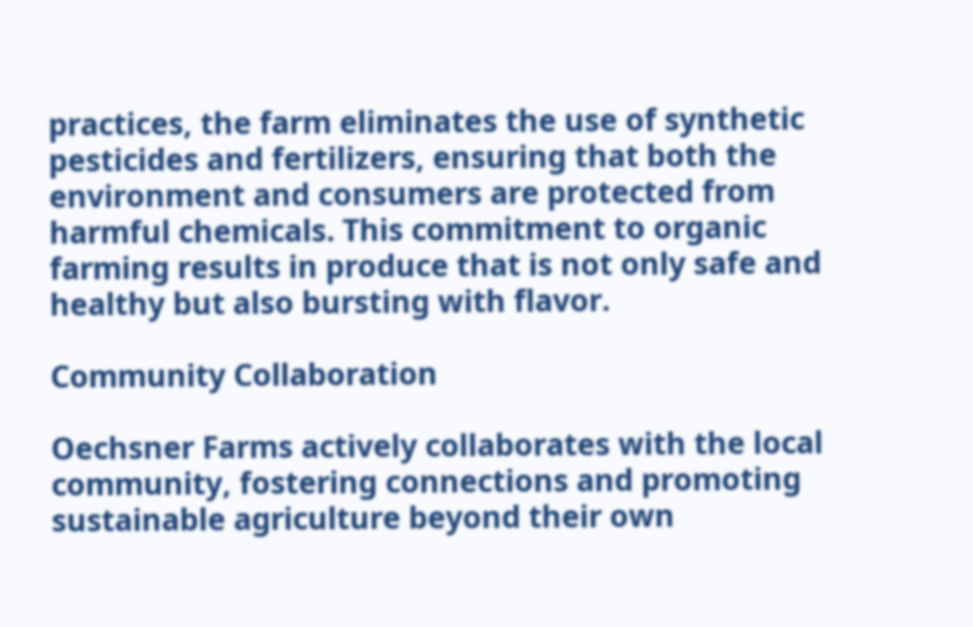practices, the farm eliminates the use of synthetic pesticides and fertilizers, ensuring that both the environment and consumers are protected from harmful chemicals. This commitment to organic farming results in produce that is not only safe and healthy but also bursting with flavor.

Community Collaboration

Oechsner Farms actively collaborates with the local community, fostering connections and promoting sustainable agriculture beyond their own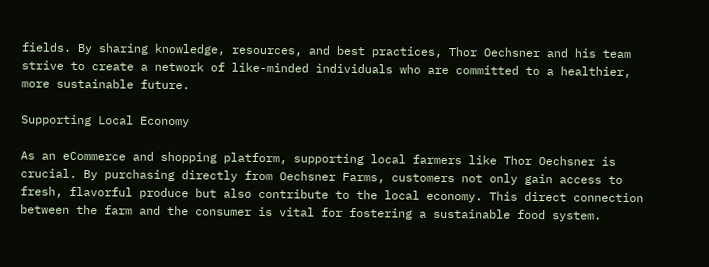fields. By sharing knowledge, resources, and best practices, Thor Oechsner and his team strive to create a network of like-minded individuals who are committed to a healthier, more sustainable future.

Supporting Local Economy

As an eCommerce and shopping platform, supporting local farmers like Thor Oechsner is crucial. By purchasing directly from Oechsner Farms, customers not only gain access to fresh, flavorful produce but also contribute to the local economy. This direct connection between the farm and the consumer is vital for fostering a sustainable food system.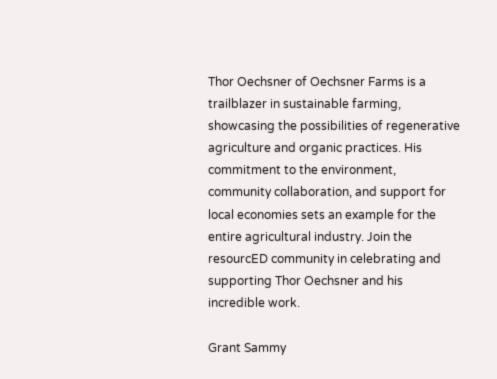Thor Oechsner of Oechsner Farms is a trailblazer in sustainable farming, showcasing the possibilities of regenerative agriculture and organic practices. His commitment to the environment, community collaboration, and support for local economies sets an example for the entire agricultural industry. Join the resourcED community in celebrating and supporting Thor Oechsner and his incredible work.

Grant Sammy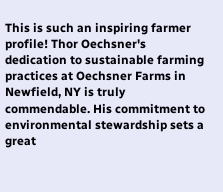This is such an inspiring farmer profile! Thor Oechsner's dedication to sustainable farming practices at Oechsner Farms in Newfield, NY is truly commendable. His commitment to environmental stewardship sets a great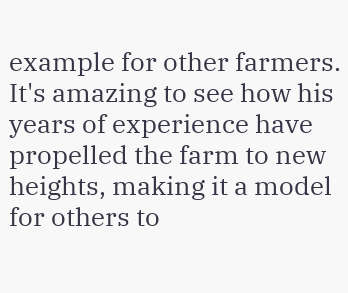example for other farmers. It's amazing to see how his years of experience have propelled the farm to new heights, making it a model for others to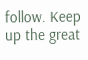follow. Keep up the great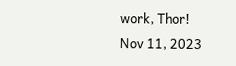work, Thor!
Nov 11, 2023